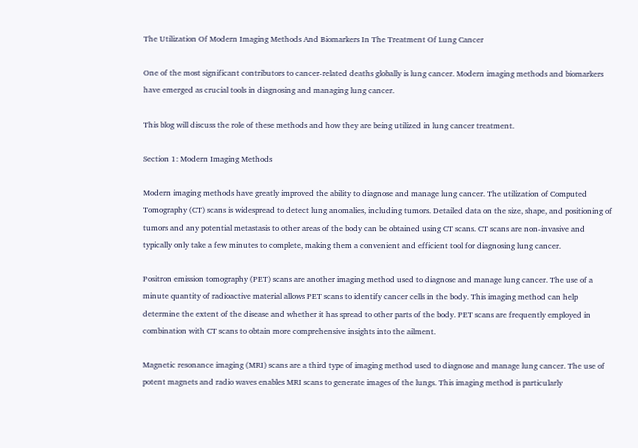The Utilization Of Modern Imaging Methods And Biomarkers In The Treatment Of Lung Cancer

One of the most significant contributors to cancer-related deaths globally is lung cancer. Modern imaging methods and biomarkers have emerged as crucial tools in diagnosing and managing lung cancer.

This blog will discuss the role of these methods and how they are being utilized in lung cancer treatment.

Section 1: Modern Imaging Methods

Modern imaging methods have greatly improved the ability to diagnose and manage lung cancer. The utilization of Computed Tomography (CT) scans is widespread to detect lung anomalies, including tumors. Detailed data on the size, shape, and positioning of tumors and any potential metastasis to other areas of the body can be obtained using CT scans. CT scans are non-invasive and typically only take a few minutes to complete, making them a convenient and efficient tool for diagnosing lung cancer.

Positron emission tomography (PET) scans are another imaging method used to diagnose and manage lung cancer. The use of a minute quantity of radioactive material allows PET scans to identify cancer cells in the body. This imaging method can help determine the extent of the disease and whether it has spread to other parts of the body. PET scans are frequently employed in combination with CT scans to obtain more comprehensive insights into the ailment.

Magnetic resonance imaging (MRI) scans are a third type of imaging method used to diagnose and manage lung cancer. The use of potent magnets and radio waves enables MRI scans to generate images of the lungs. This imaging method is particularly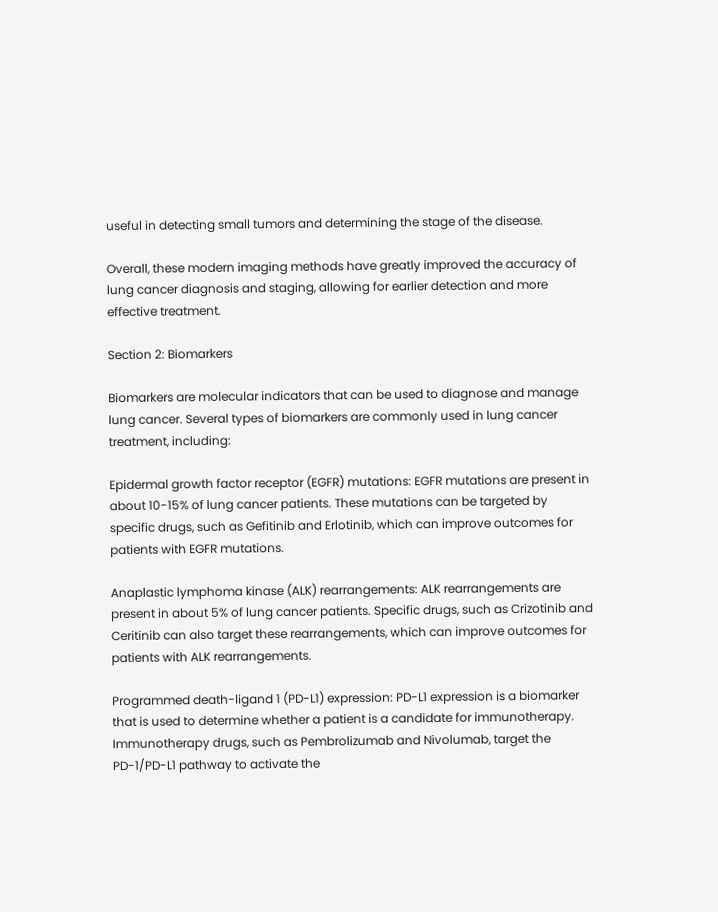useful in detecting small tumors and determining the stage of the disease.

Overall, these modern imaging methods have greatly improved the accuracy of lung cancer diagnosis and staging, allowing for earlier detection and more effective treatment.

Section 2: Biomarkers

Biomarkers are molecular indicators that can be used to diagnose and manage lung cancer. Several types of biomarkers are commonly used in lung cancer treatment, including:

Epidermal growth factor receptor (EGFR) mutations: EGFR mutations are present in about 10-15% of lung cancer patients. These mutations can be targeted by specific drugs, such as Gefitinib and Erlotinib, which can improve outcomes for patients with EGFR mutations.

Anaplastic lymphoma kinase (ALK) rearrangements: ALK rearrangements are present in about 5% of lung cancer patients. Specific drugs, such as Crizotinib and Ceritinib can also target these rearrangements, which can improve outcomes for patients with ALK rearrangements.

Programmed death-ligand 1 (PD-L1) expression: PD-L1 expression is a biomarker that is used to determine whether a patient is a candidate for immunotherapy. Immunotherapy drugs, such as Pembrolizumab and Nivolumab, target the PD-1/PD-L1 pathway to activate the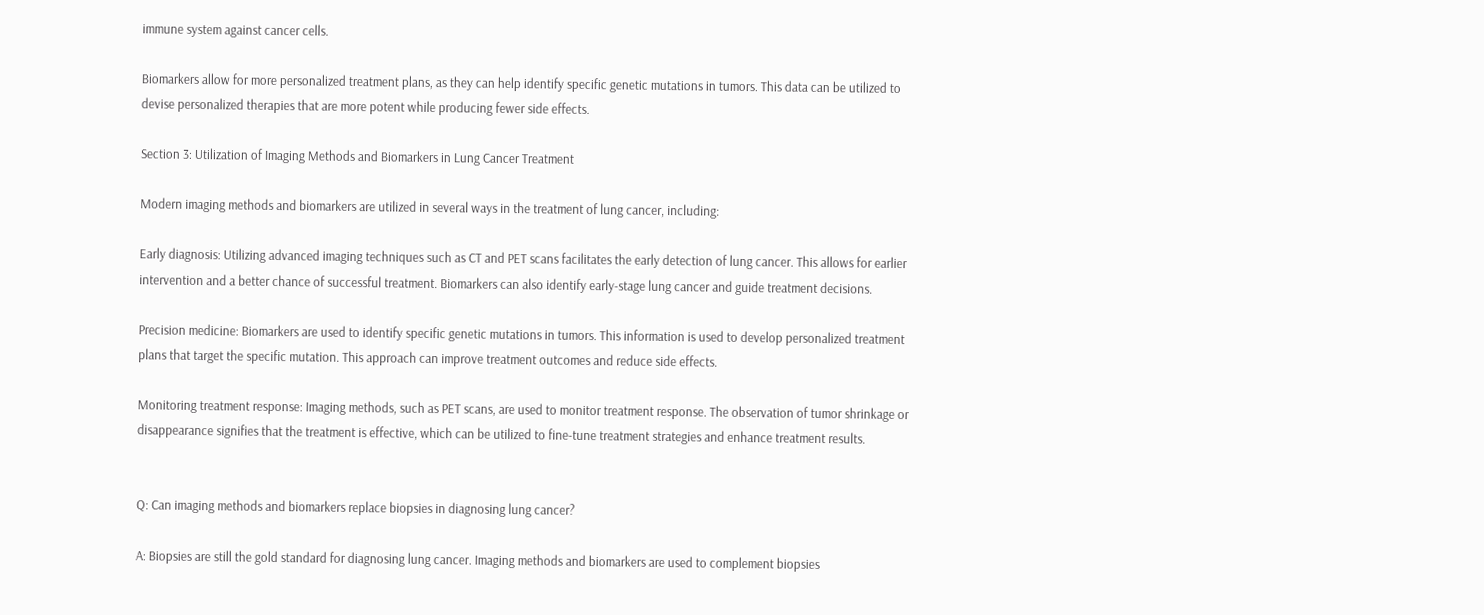immune system against cancer cells.

Biomarkers allow for more personalized treatment plans, as they can help identify specific genetic mutations in tumors. This data can be utilized to devise personalized therapies that are more potent while producing fewer side effects.

Section 3: Utilization of Imaging Methods and Biomarkers in Lung Cancer Treatment

Modern imaging methods and biomarkers are utilized in several ways in the treatment of lung cancer, including:

Early diagnosis: Utilizing advanced imaging techniques such as CT and PET scans facilitates the early detection of lung cancer. This allows for earlier intervention and a better chance of successful treatment. Biomarkers can also identify early-stage lung cancer and guide treatment decisions.

Precision medicine: Biomarkers are used to identify specific genetic mutations in tumors. This information is used to develop personalized treatment plans that target the specific mutation. This approach can improve treatment outcomes and reduce side effects.

Monitoring treatment response: Imaging methods, such as PET scans, are used to monitor treatment response. The observation of tumor shrinkage or disappearance signifies that the treatment is effective, which can be utilized to fine-tune treatment strategies and enhance treatment results.


Q: Can imaging methods and biomarkers replace biopsies in diagnosing lung cancer?

A: Biopsies are still the gold standard for diagnosing lung cancer. Imaging methods and biomarkers are used to complement biopsies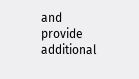and provide additional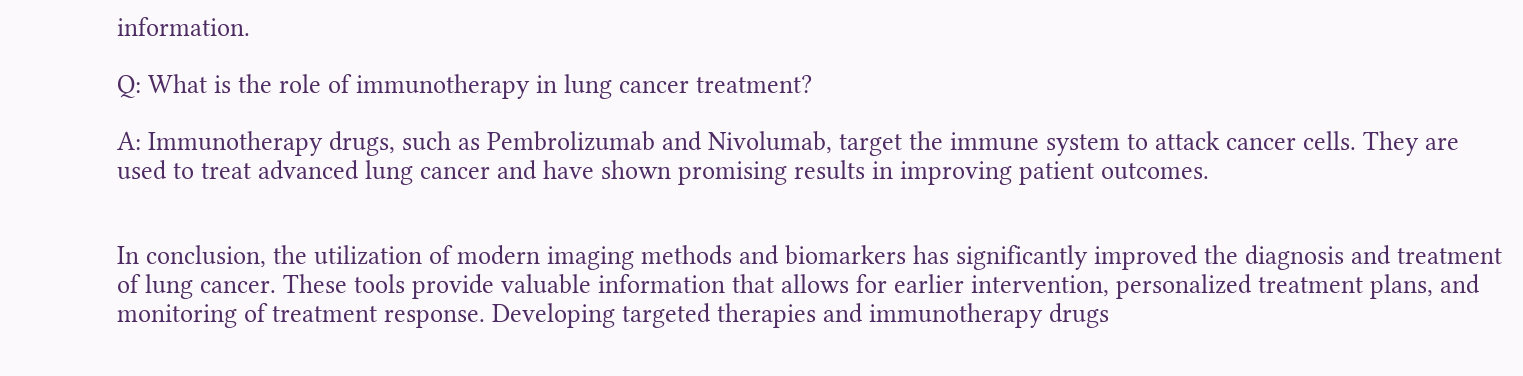information.

Q: What is the role of immunotherapy in lung cancer treatment?

A: Immunotherapy drugs, such as Pembrolizumab and Nivolumab, target the immune system to attack cancer cells. They are used to treat advanced lung cancer and have shown promising results in improving patient outcomes.


In conclusion, the utilization of modern imaging methods and biomarkers has significantly improved the diagnosis and treatment of lung cancer. These tools provide valuable information that allows for earlier intervention, personalized treatment plans, and monitoring of treatment response. Developing targeted therapies and immunotherapy drugs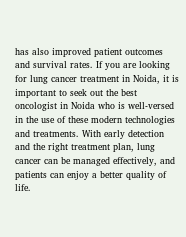has also improved patient outcomes and survival rates. If you are looking for lung cancer treatment in Noida, it is important to seek out the best oncologist in Noida who is well-versed in the use of these modern technologies and treatments. With early detection and the right treatment plan, lung cancer can be managed effectively, and patients can enjoy a better quality of life.